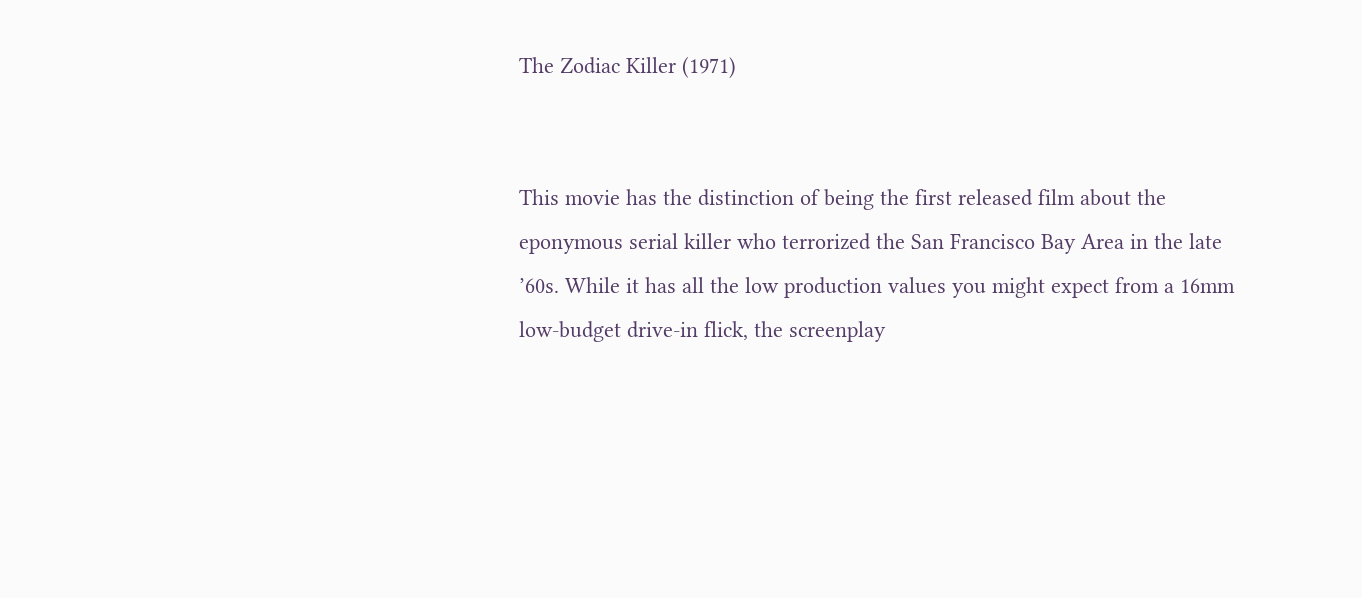The Zodiac Killer (1971)


This movie has the distinction of being the first released film about the eponymous serial killer who terrorized the San Francisco Bay Area in the late ’60s. While it has all the low production values you might expect from a 16mm low-budget drive-in flick, the screenplay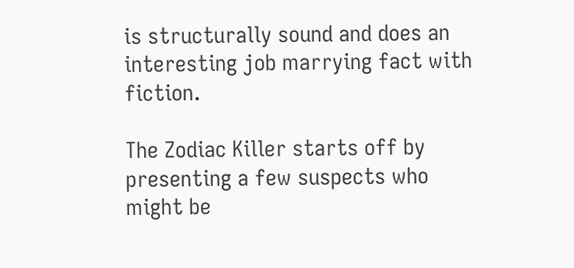is structurally sound and does an interesting job marrying fact with fiction.

The Zodiac Killer starts off by presenting a few suspects who might be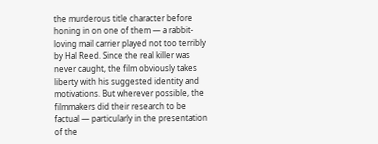the murderous title character before honing in on one of them — a rabbit-loving mail carrier played not too terribly by Hal Reed. Since the real killer was never caught, the film obviously takes liberty with his suggested identity and motivations. But wherever possible, the filmmakers did their research to be factual — particularly in the presentation of the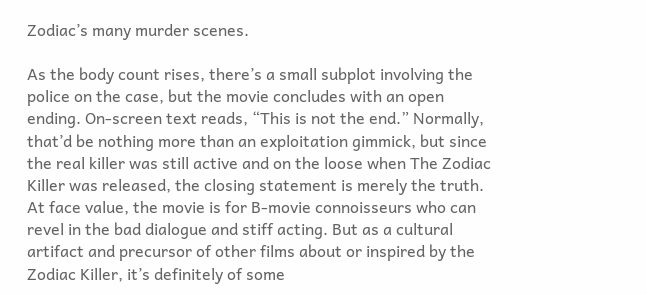Zodiac’s many murder scenes.

As the body count rises, there’s a small subplot involving the police on the case, but the movie concludes with an open ending. On-screen text reads, “This is not the end.” Normally, that’d be nothing more than an exploitation gimmick, but since the real killer was still active and on the loose when The Zodiac Killer was released, the closing statement is merely the truth. At face value, the movie is for B-movie connoisseurs who can revel in the bad dialogue and stiff acting. But as a cultural artifact and precursor of other films about or inspired by the Zodiac Killer, it’s definitely of some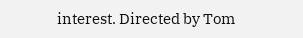interest. Directed by Tom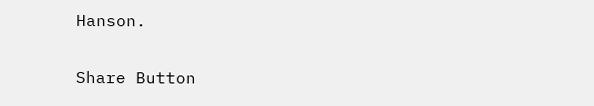Hanson.

Share Button